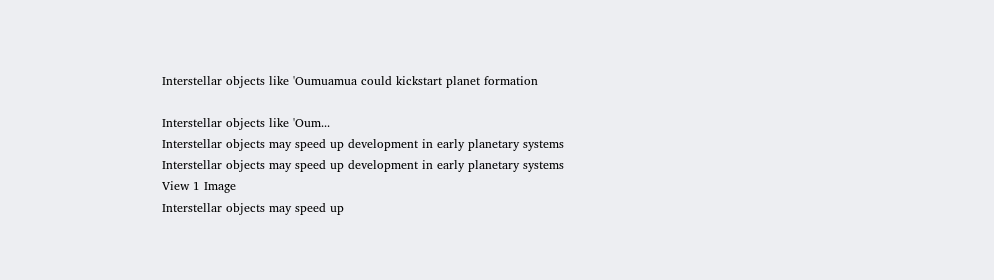Interstellar objects like 'Oumuamua could kickstart planet formation

Interstellar objects like 'Oum...
Interstellar objects may speed up development in early planetary systems
Interstellar objects may speed up development in early planetary systems
View 1 Image
Interstellar objects may speed up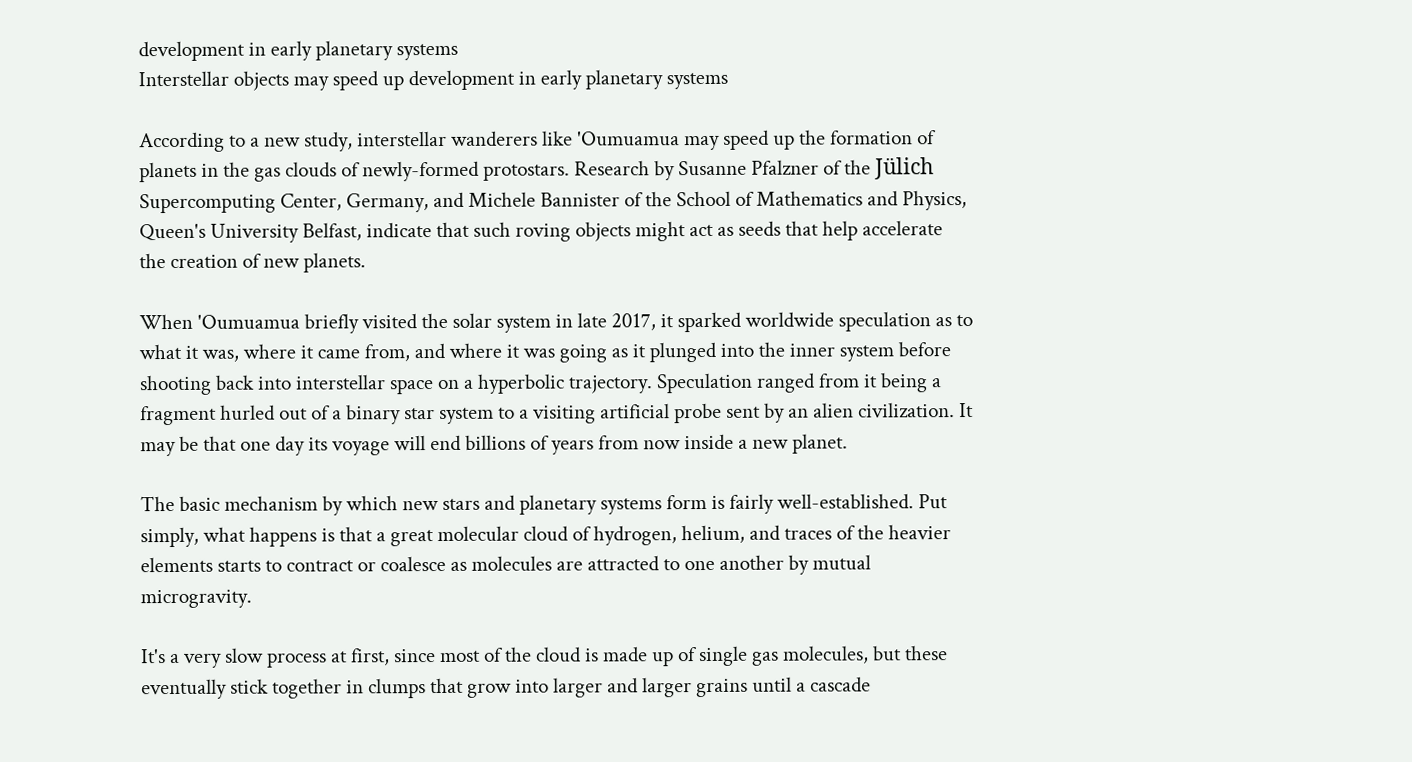development in early planetary systems
Interstellar objects may speed up development in early planetary systems

According to a new study, interstellar wanderers like 'Oumuamua may speed up the formation of planets in the gas clouds of newly-formed protostars. Research by Susanne Pfalzner of the Jülich Supercomputing Center, Germany, and Michele Bannister of the School of Mathematics and Physics, Queen's University Belfast, indicate that such roving objects might act as seeds that help accelerate the creation of new planets.

When 'Oumuamua briefly visited the solar system in late 2017, it sparked worldwide speculation as to what it was, where it came from, and where it was going as it plunged into the inner system before shooting back into interstellar space on a hyperbolic trajectory. Speculation ranged from it being a fragment hurled out of a binary star system to a visiting artificial probe sent by an alien civilization. It may be that one day its voyage will end billions of years from now inside a new planet.

The basic mechanism by which new stars and planetary systems form is fairly well-established. Put simply, what happens is that a great molecular cloud of hydrogen, helium, and traces of the heavier elements starts to contract or coalesce as molecules are attracted to one another by mutual microgravity.

It's a very slow process at first, since most of the cloud is made up of single gas molecules, but these eventually stick together in clumps that grow into larger and larger grains until a cascade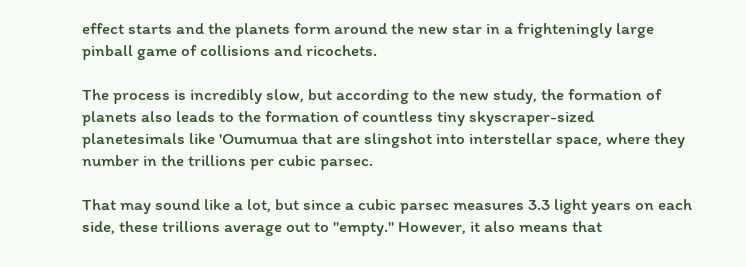effect starts and the planets form around the new star in a frighteningly large pinball game of collisions and ricochets.

The process is incredibly slow, but according to the new study, the formation of planets also leads to the formation of countless tiny skyscraper-sized planetesimals like 'Oumumua that are slingshot into interstellar space, where they number in the trillions per cubic parsec.

That may sound like a lot, but since a cubic parsec measures 3.3 light years on each side, these trillions average out to "empty." However, it also means that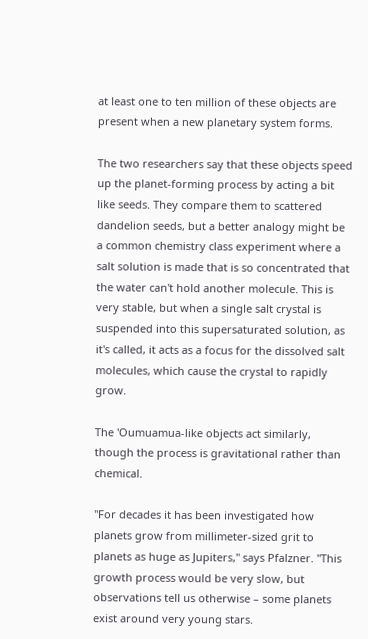at least one to ten million of these objects are present when a new planetary system forms.

The two researchers say that these objects speed up the planet-forming process by acting a bit like seeds. They compare them to scattered dandelion seeds, but a better analogy might be a common chemistry class experiment where a salt solution is made that is so concentrated that the water can't hold another molecule. This is very stable, but when a single salt crystal is suspended into this supersaturated solution, as it's called, it acts as a focus for the dissolved salt molecules, which cause the crystal to rapidly grow.

The 'Oumuamua-like objects act similarly, though the process is gravitational rather than chemical.

"For decades it has been investigated how planets grow from millimeter-sized grit to planets as huge as Jupiters," says Pfalzner. "This growth process would be very slow, but observations tell us otherwise – some planets exist around very young stars.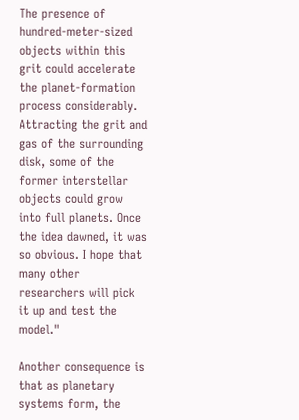The presence of hundred-meter-sized objects within this grit could accelerate the planet-formation process considerably. Attracting the grit and gas of the surrounding disk, some of the former interstellar objects could grow into full planets. Once the idea dawned, it was so obvious. I hope that many other researchers will pick it up and test the model."

Another consequence is that as planetary systems form, the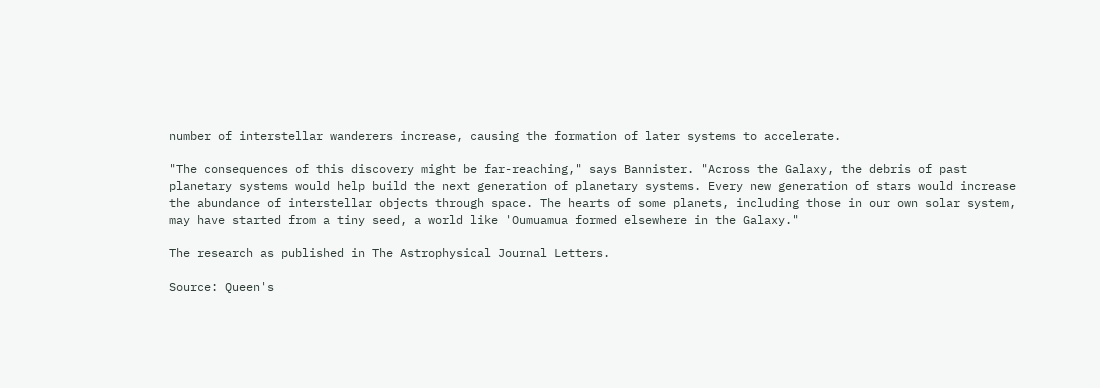number of interstellar wanderers increase, causing the formation of later systems to accelerate.

"The consequences of this discovery might be far-reaching," says Bannister. "Across the Galaxy, the debris of past planetary systems would help build the next generation of planetary systems. Every new generation of stars would increase the abundance of interstellar objects through space. The hearts of some planets, including those in our own solar system, may have started from a tiny seed, a world like 'Oumuamua formed elsewhere in the Galaxy."

The research as published in The Astrophysical Journal Letters.

Source: Queen's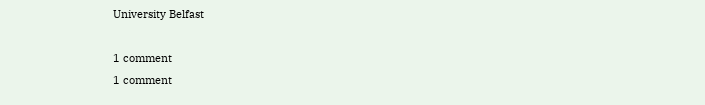University Belfast

1 comment
1 comment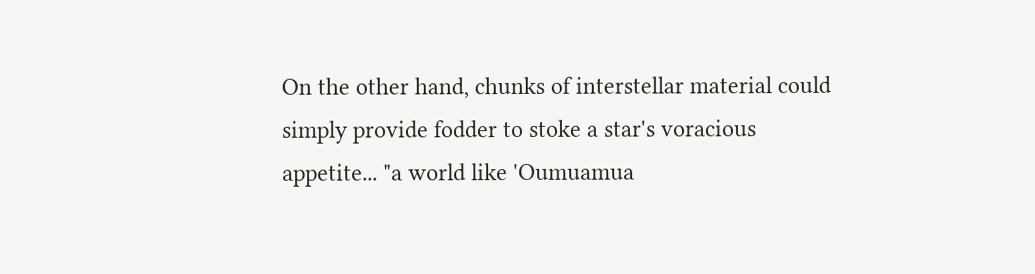On the other hand, chunks of interstellar material could simply provide fodder to stoke a star's voracious appetite... "a world like 'Oumuamua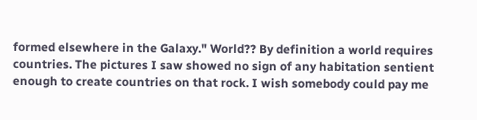formed elsewhere in the Galaxy." World?? By definition a world requires countries. The pictures I saw showed no sign of any habitation sentient enough to create countries on that rock. I wish somebody could pay me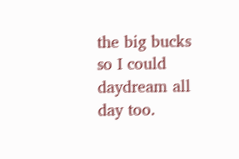the big bucks so I could daydream all day too.